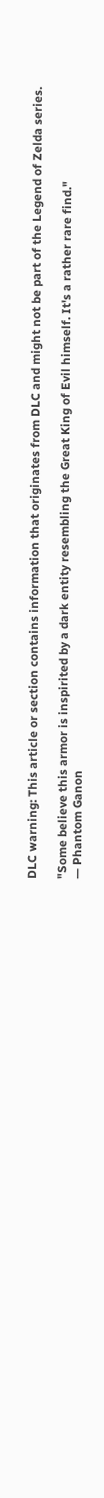DLC warning: This article or section contains information that originates from DLC and might not be part of the Legend of Zelda series.

"Some believe this armor is inspirited by a dark entity resembling the Great King of Evil himself. It's a rather rare find."
— Phantom Ganon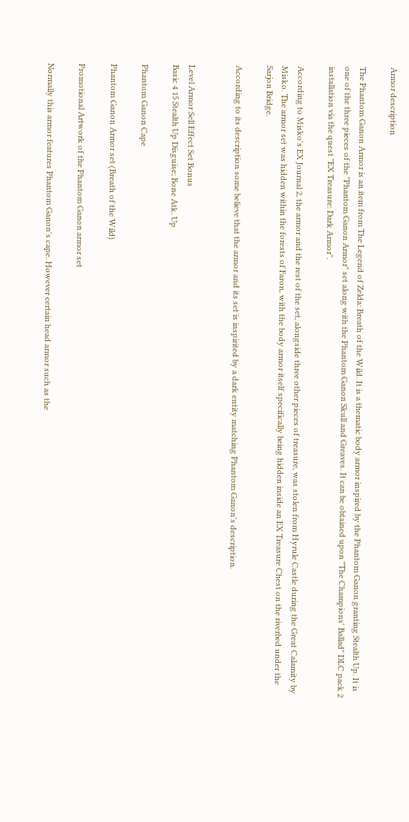Armor description

The Phantom Ganon Armor is an item from The Legend of Zelda: Breath of the Wild. It is a thematic body armor inspired by the Phantom Ganon granting Stealth Up. It is one of the three pieces of the "Phantom Ganon Armor" set along with the Phantom Ganon Skull and Greaves. It can be obtained upon "The Champions' Ballad" DLC pack 2 installation via the quest "EX Treasure: Dark Armor".

According to Misko's EX Journal 2, the armor and the rest of the set, alongside three other pieces of treasure, was stolen from Hyrule Castle during the Great Calamity by Misko. The armor set was hidden within the forests of Faron, with the body armor itself specifically being hidden inside an EX Treasure Chest on the riverbed under the Sarjon Bridge.

According to its description some believe that the armor and its set is inspirited by a dark entity matching Phantom Ganon's description.


Level Armor Sell Effect Set Bonus
Basic 4 15 Stealth Up Disguise; Bone Atk. Up

Phantom Ganon Cape

Phantom Ganon Armor set (Breath of the Wild)

Promotional Artwork of the Phantom Ganon armor set

Normally this armor features Phantom Ganon's cape. However certain head armor such as the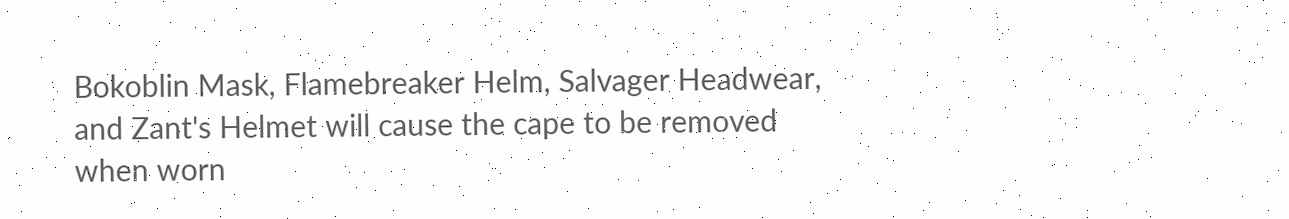Bokoblin Mask, Flamebreaker Helm, Salvager Headwear, and Zant's Helmet will cause the cape to be removed when worn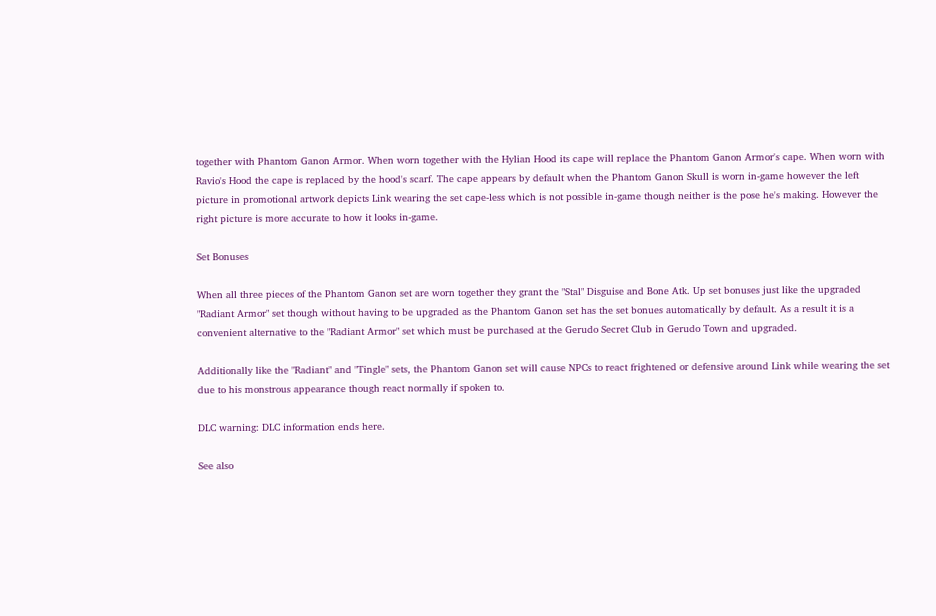together with Phantom Ganon Armor. When worn together with the Hylian Hood its cape will replace the Phantom Ganon Armor's cape. When worn with Ravio's Hood the cape is replaced by the hood's scarf. The cape appears by default when the Phantom Ganon Skull is worn in-game however the left picture in promotional artwork depicts Link wearing the set cape-less which is not possible in-game though neither is the pose he's making. However the right picture is more accurate to how it looks in-game.

Set Bonuses

When all three pieces of the Phantom Ganon set are worn together they grant the "Stal" Disguise and Bone Atk. Up set bonuses just like the upgraded "Radiant Armor" set though without having to be upgraded as the Phantom Ganon set has the set bonues automatically by default. As a result it is a convenient alternative to the "Radiant Armor" set which must be purchased at the Gerudo Secret Club in Gerudo Town and upgraded.

Additionally like the "Radiant" and "Tingle" sets, the Phantom Ganon set will cause NPCs to react frightened or defensive around Link while wearing the set due to his monstrous appearance though react normally if spoken to.

DLC warning: DLC information ends here.

See also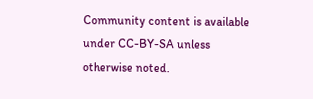Community content is available under CC-BY-SA unless otherwise noted.